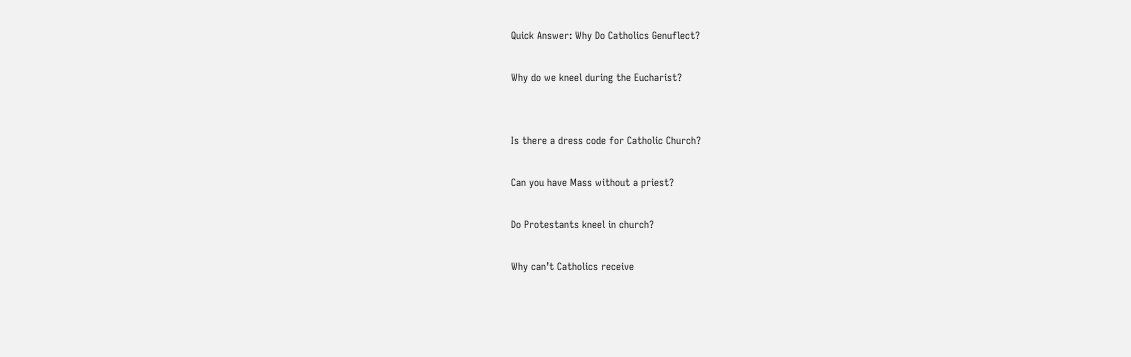Quick Answer: Why Do Catholics Genuflect?

Why do we kneel during the Eucharist?


Is there a dress code for Catholic Church?

Can you have Mass without a priest?

Do Protestants kneel in church?

Why can’t Catholics receive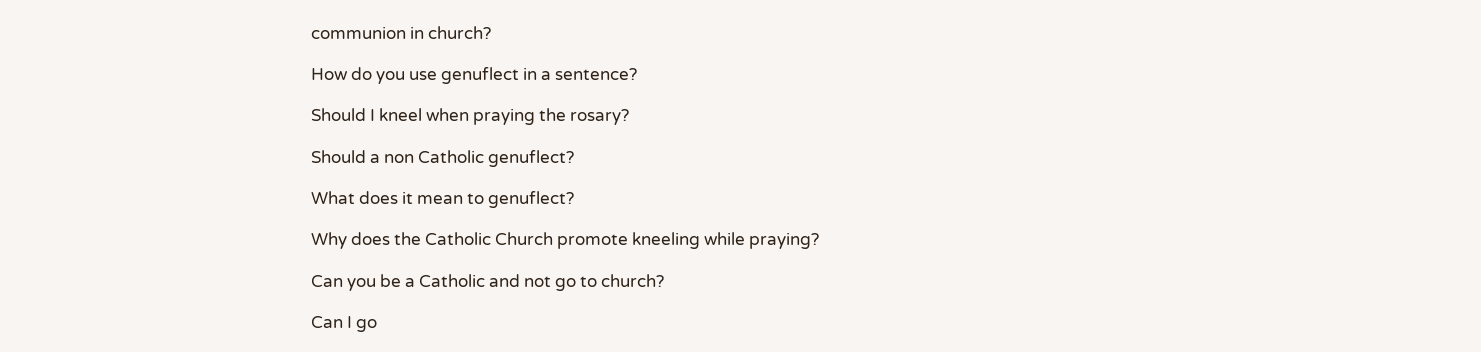communion in church?

How do you use genuflect in a sentence?

Should I kneel when praying the rosary?

Should a non Catholic genuflect?

What does it mean to genuflect?

Why does the Catholic Church promote kneeling while praying?

Can you be a Catholic and not go to church?

Can I go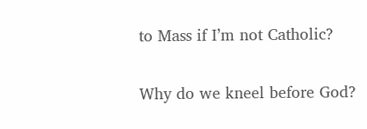to Mass if I’m not Catholic?

Why do we kneel before God?